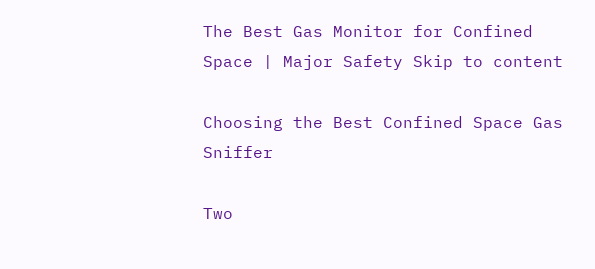The Best Gas Monitor for Confined Space | Major Safety Skip to content

Choosing the Best Confined Space Gas Sniffer

Two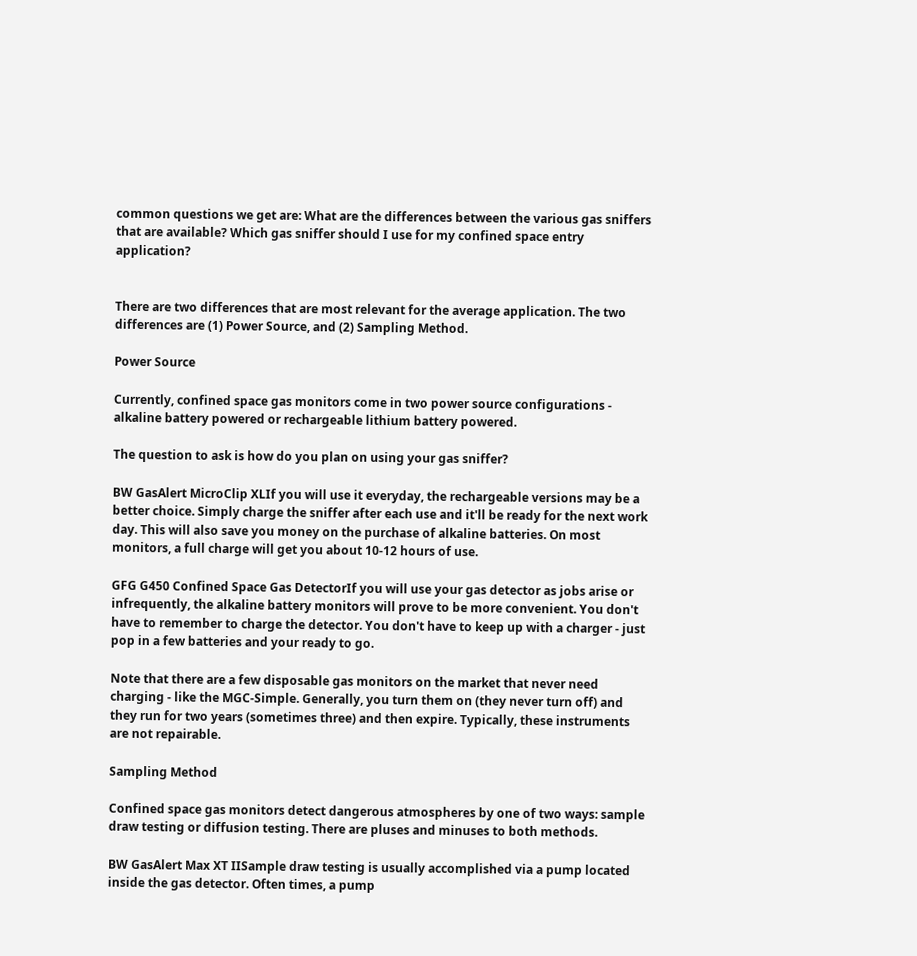common questions we get are: What are the differences between the various gas sniffers that are available? Which gas sniffer should I use for my confined space entry application?


There are two differences that are most relevant for the average application. The two differences are (1) Power Source, and (2) Sampling Method.

Power Source

Currently, confined space gas monitors come in two power source configurations - alkaline battery powered or rechargeable lithium battery powered.

The question to ask is how do you plan on using your gas sniffer?

BW GasAlert MicroClip XLIf you will use it everyday, the rechargeable versions may be a better choice. Simply charge the sniffer after each use and it'll be ready for the next work day. This will also save you money on the purchase of alkaline batteries. On most monitors, a full charge will get you about 10-12 hours of use.

GFG G450 Confined Space Gas DetectorIf you will use your gas detector as jobs arise or infrequently, the alkaline battery monitors will prove to be more convenient. You don't have to remember to charge the detector. You don't have to keep up with a charger - just pop in a few batteries and your ready to go.

Note that there are a few disposable gas monitors on the market that never need charging - like the MGC-Simple. Generally, you turn them on (they never turn off) and they run for two years (sometimes three) and then expire. Typically, these instruments are not repairable.

Sampling Method

Confined space gas monitors detect dangerous atmospheres by one of two ways: sample draw testing or diffusion testing. There are pluses and minuses to both methods.

BW GasAlert Max XT IISample draw testing is usually accomplished via a pump located inside the gas detector. Often times, a pump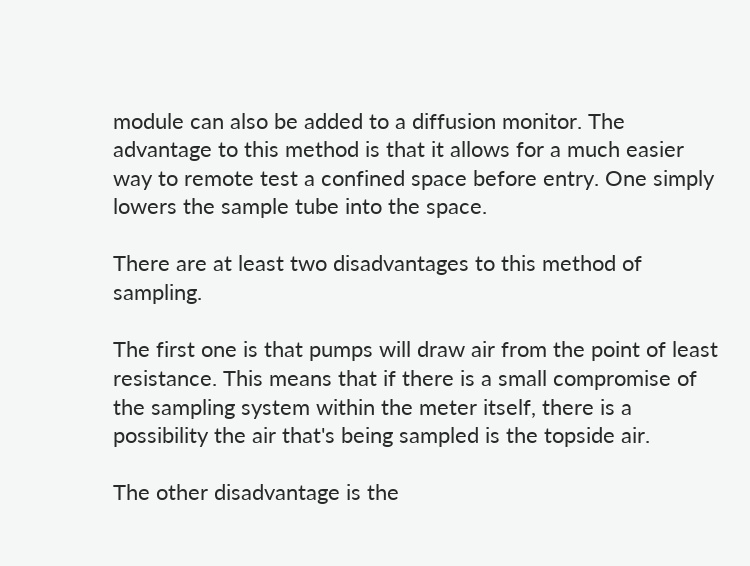module can also be added to a diffusion monitor. The advantage to this method is that it allows for a much easier way to remote test a confined space before entry. One simply lowers the sample tube into the space.

There are at least two disadvantages to this method of sampling.

The first one is that pumps will draw air from the point of least resistance. This means that if there is a small compromise of the sampling system within the meter itself, there is a possibility the air that's being sampled is the topside air.

The other disadvantage is the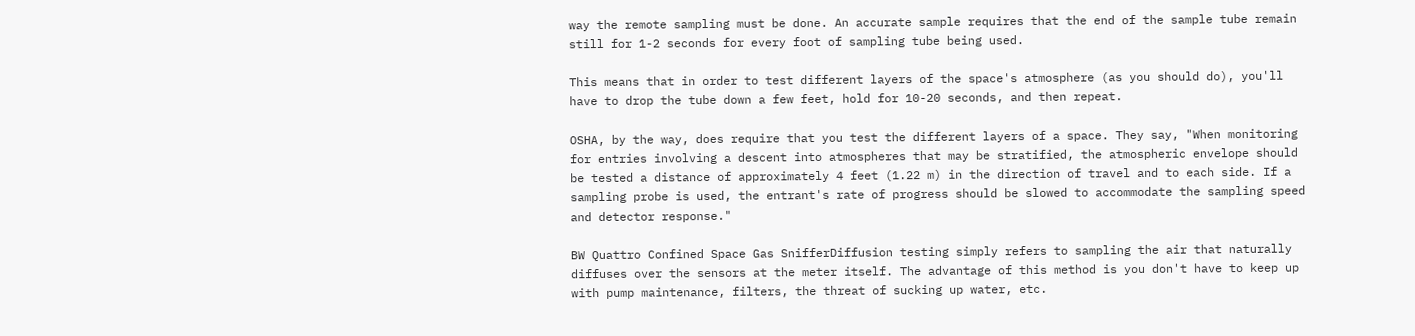way the remote sampling must be done. An accurate sample requires that the end of the sample tube remain still for 1-2 seconds for every foot of sampling tube being used.

This means that in order to test different layers of the space's atmosphere (as you should do), you'll have to drop the tube down a few feet, hold for 10-20 seconds, and then repeat.

OSHA, by the way, does require that you test the different layers of a space. They say, "When monitoring for entries involving a descent into atmospheres that may be stratified, the atmospheric envelope should be tested a distance of approximately 4 feet (1.22 m) in the direction of travel and to each side. If a sampling probe is used, the entrant's rate of progress should be slowed to accommodate the sampling speed and detector response."

BW Quattro Confined Space Gas SnifferDiffusion testing simply refers to sampling the air that naturally diffuses over the sensors at the meter itself. The advantage of this method is you don't have to keep up with pump maintenance, filters, the threat of sucking up water, etc.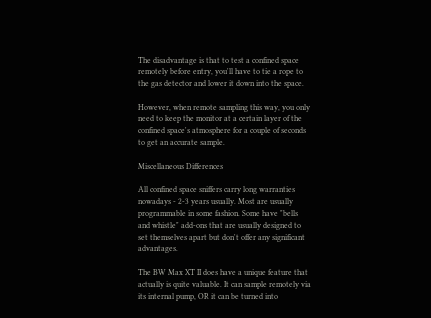The disadvantage is that to test a confined space remotely before entry, you'll have to tie a rope to the gas detector and lower it down into the space.

However, when remote sampling this way, you only need to keep the monitor at a certain layer of the confined space's atmosphere for a couple of seconds to get an accurate sample.

Miscellaneous Differences

All confined space sniffers carry long warranties nowadays - 2-3 years usually. Most are usually programmable in some fashion. Some have "bells and whistle" add-ons that are usually designed to set themselves apart but don't offer any significant advantages.

The BW Max XT II does have a unique feature that actually is quite valuable. It can sample remotely via its internal pump, OR it can be turned into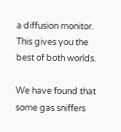a diffusion monitor. This gives you the best of both worlds.

We have found that some gas sniffers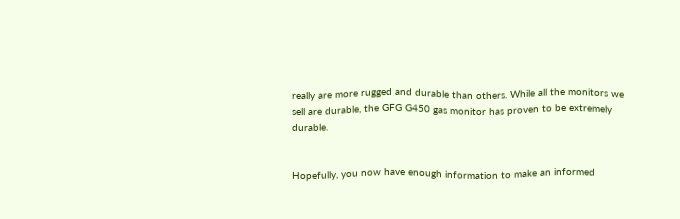really are more rugged and durable than others. While all the monitors we sell are durable, the GFG G450 gas monitor has proven to be extremely durable.


Hopefully, you now have enough information to make an informed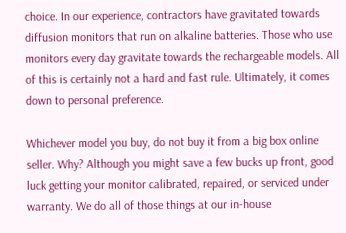choice. In our experience, contractors have gravitated towards diffusion monitors that run on alkaline batteries. Those who use monitors every day gravitate towards the rechargeable models. All of this is certainly not a hard and fast rule. Ultimately, it comes down to personal preference.

Whichever model you buy, do not buy it from a big box online seller. Why? Although you might save a few bucks up front, good luck getting your monitor calibrated, repaired, or serviced under warranty. We do all of those things at our in-house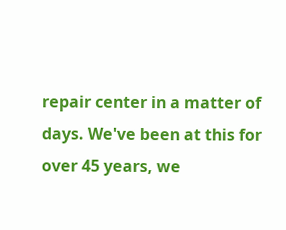repair center in a matter of days. We've been at this for over 45 years, we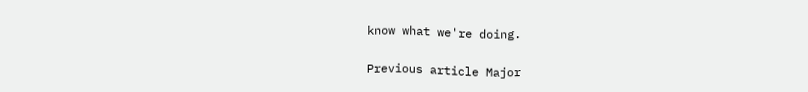know what we're doing.

Previous article Major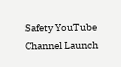Safety YouTube Channel Launch